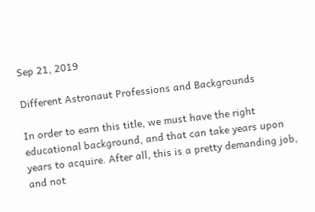Sep 21, 2019

Different Astronaut Professions and Backgrounds

In order to earn this title, we must have the right educational background, and that can take years upon years to acquire. After all, this is a pretty demanding job, and not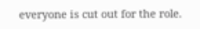everyone is cut out for the role.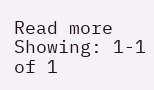Read more
Showing: 1-1 of 1